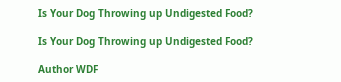Is Your Dog Throwing up Undigested Food?

Is Your Dog Throwing up Undigested Food?

Author WDF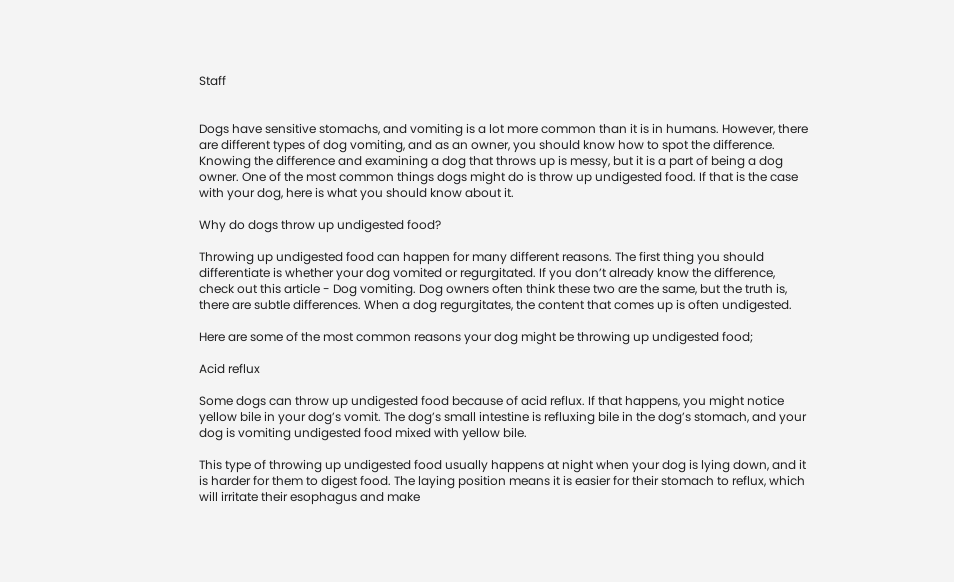Staff


Dogs have sensitive stomachs, and vomiting is a lot more common than it is in humans. However, there are different types of dog vomiting, and as an owner, you should know how to spot the difference. Knowing the difference and examining a dog that throws up is messy, but it is a part of being a dog owner. One of the most common things dogs might do is throw up undigested food. If that is the case with your dog, here is what you should know about it.

Why do dogs throw up undigested food?

Throwing up undigested food can happen for many different reasons. The first thing you should differentiate is whether your dog vomited or regurgitated. If you don’t already know the difference, check out this article - Dog vomiting. Dog owners often think these two are the same, but the truth is, there are subtle differences. When a dog regurgitates, the content that comes up is often undigested.

Here are some of the most common reasons your dog might be throwing up undigested food;

Acid reflux

Some dogs can throw up undigested food because of acid reflux. If that happens, you might notice yellow bile in your dog’s vomit. The dog’s small intestine is refluxing bile in the dog’s stomach, and your dog is vomiting undigested food mixed with yellow bile.

This type of throwing up undigested food usually happens at night when your dog is lying down, and it is harder for them to digest food. The laying position means it is easier for their stomach to reflux, which will irritate their esophagus and make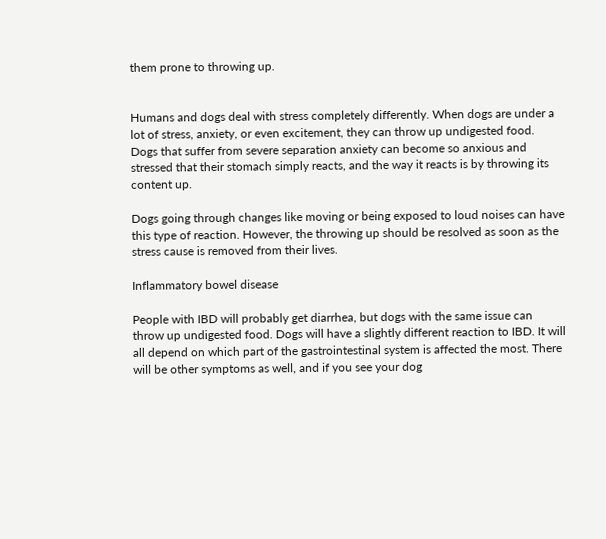them prone to throwing up.


Humans and dogs deal with stress completely differently. When dogs are under a lot of stress, anxiety, or even excitement, they can throw up undigested food. Dogs that suffer from severe separation anxiety can become so anxious and stressed that their stomach simply reacts, and the way it reacts is by throwing its content up.

Dogs going through changes like moving or being exposed to loud noises can have this type of reaction. However, the throwing up should be resolved as soon as the stress cause is removed from their lives.

Inflammatory bowel disease

People with IBD will probably get diarrhea, but dogs with the same issue can throw up undigested food. Dogs will have a slightly different reaction to IBD. It will all depend on which part of the gastrointestinal system is affected the most. There will be other symptoms as well, and if you see your dog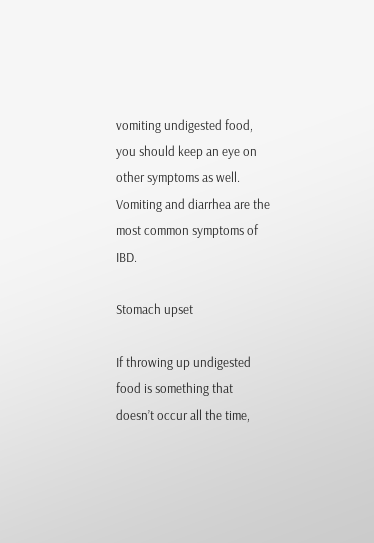vomiting undigested food, you should keep an eye on other symptoms as well. Vomiting and diarrhea are the most common symptoms of IBD.

Stomach upset

If throwing up undigested food is something that doesn’t occur all the time,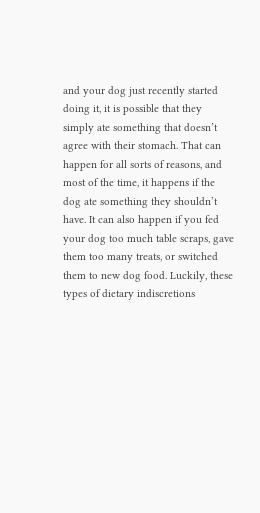and your dog just recently started doing it, it is possible that they simply ate something that doesn’t agree with their stomach. That can happen for all sorts of reasons, and most of the time, it happens if the dog ate something they shouldn’t have. It can also happen if you fed your dog too much table scraps, gave them too many treats, or switched them to new dog food. Luckily, these types of dietary indiscretions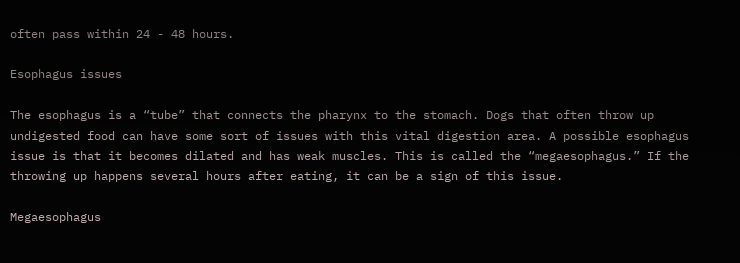often pass within 24 - 48 hours.

Esophagus issues

The esophagus is a “tube” that connects the pharynx to the stomach. Dogs that often throw up undigested food can have some sort of issues with this vital digestion area. A possible esophagus issue is that it becomes dilated and has weak muscles. This is called the “megaesophagus.” If the throwing up happens several hours after eating, it can be a sign of this issue.

Megaesophagus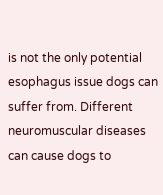is not the only potential esophagus issue dogs can suffer from. Different neuromuscular diseases can cause dogs to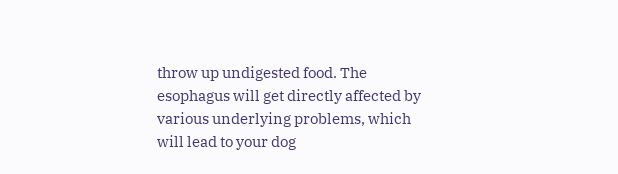throw up undigested food. The esophagus will get directly affected by various underlying problems, which will lead to your dog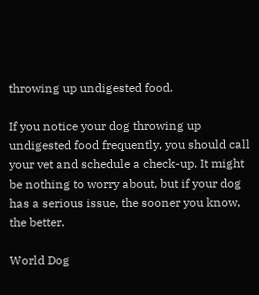throwing up undigested food.

If you notice your dog throwing up undigested food frequently, you should call your vet and schedule a check-up. It might be nothing to worry about, but if your dog has a serious issue, the sooner you know, the better.

World Dog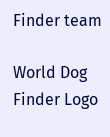Finder team

World Dog Finder Logo